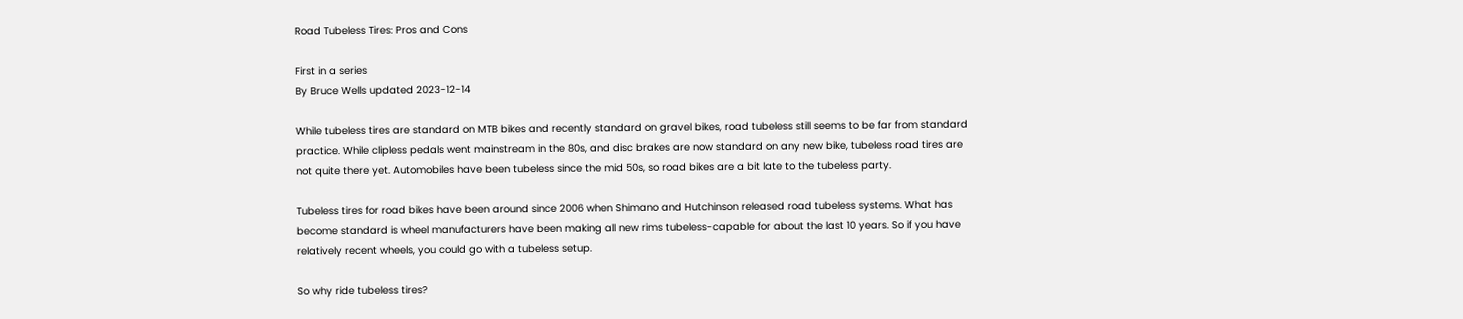Road Tubeless Tires: Pros and Cons

First in a series
By Bruce Wells updated 2023-12-14

While tubeless tires are standard on MTB bikes and recently standard on gravel bikes, road tubeless still seems to be far from standard practice. While clipless pedals went mainstream in the 80s, and disc brakes are now standard on any new bike, tubeless road tires are not quite there yet. Automobiles have been tubeless since the mid 50s, so road bikes are a bit late to the tubeless party.

Tubeless tires for road bikes have been around since 2006 when Shimano and Hutchinson released road tubeless systems. What has become standard is wheel manufacturers have been making all new rims tubeless-capable for about the last 10 years. So if you have relatively recent wheels, you could go with a tubeless setup.

So why ride tubeless tires?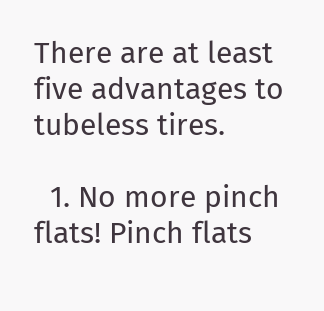There are at least five advantages to tubeless tires.

  1. No more pinch flats! Pinch flats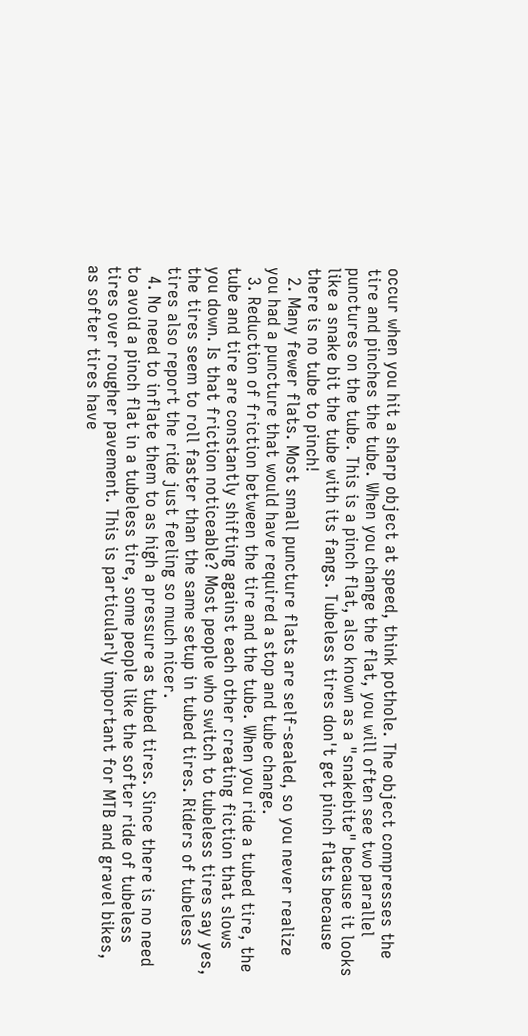occur when you hit a sharp object at speed, think pothole. The object compresses the tire and pinches the tube. When you change the flat, you will often see two parallel punctures on the tube. This is a pinch flat, also known as a "snakebite" because it looks like a snake bit the tube with its fangs. Tubeless tires don't get pinch flats because there is no tube to pinch!
  2. Many fewer flats. Most small puncture flats are self-sealed, so you never realize you had a puncture that would have required a stop and tube change.
  3. Reduction of friction between the tire and the tube. When you ride a tubed tire, the tube and tire are constantly shifting against each other creating fiction that slows you down. Is that friction noticeable? Most people who switch to tubeless tires say yes, the tires seem to roll faster than the same setup in tubed tires. Riders of tubeless tires also report the ride just feeling so much nicer.
  4. No need to inflate them to as high a pressure as tubed tires. Since there is no need to avoid a pinch flat in a tubeless tire, some people like the softer ride of tubeless tires over rougher pavement. This is particularly important for MTB and gravel bikes, as softer tires have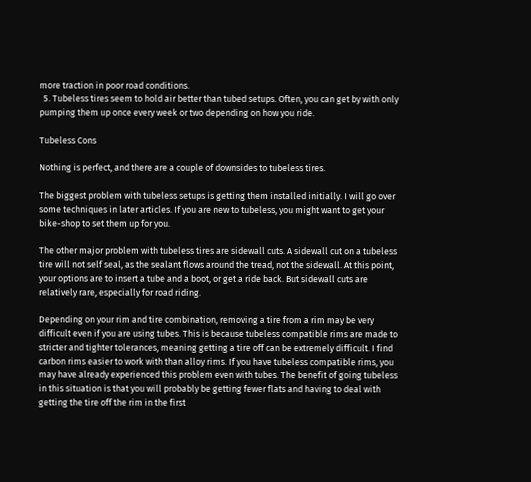more traction in poor road conditions.
  5. Tubeless tires seem to hold air better than tubed setups. Often, you can get by with only pumping them up once every week or two depending on how you ride.

Tubeless Cons

Nothing is perfect, and there are a couple of downsides to tubeless tires.

The biggest problem with tubeless setups is getting them installed initially. I will go over some techniques in later articles. If you are new to tubeless, you might want to get your bike-shop to set them up for you.

The other major problem with tubeless tires are sidewall cuts. A sidewall cut on a tubeless tire will not self seal, as the sealant flows around the tread, not the sidewall. At this point, your options are to insert a tube and a boot, or get a ride back. But sidewall cuts are relatively rare, especially for road riding.

Depending on your rim and tire combination, removing a tire from a rim may be very difficult even if you are using tubes. This is because tubeless compatible rims are made to stricter and tighter tolerances, meaning getting a tire off can be extremely difficult. I find carbon rims easier to work with than alloy rims. If you have tubeless compatible rims, you may have already experienced this problem even with tubes. The benefit of going tubeless in this situation is that you will probably be getting fewer flats and having to deal with getting the tire off the rim in the first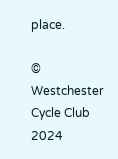place.

© Westchester Cycle Club 2024